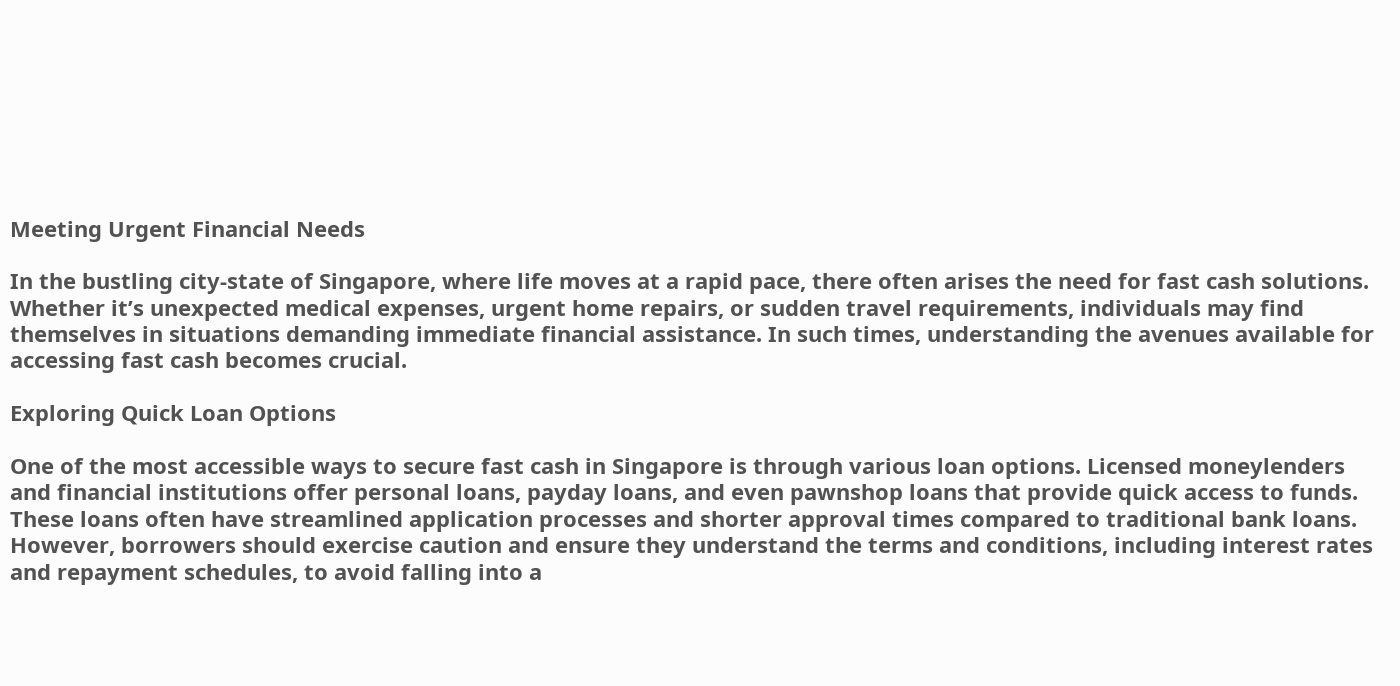Meeting Urgent Financial Needs

In the bustling city-state of Singapore, where life moves at a rapid pace, there often arises the need for fast cash solutions. Whether it’s unexpected medical expenses, urgent home repairs, or sudden travel requirements, individuals may find themselves in situations demanding immediate financial assistance. In such times, understanding the avenues available for accessing fast cash becomes crucial.

Exploring Quick Loan Options

One of the most accessible ways to secure fast cash in Singapore is through various loan options. Licensed moneylenders and financial institutions offer personal loans, payday loans, and even pawnshop loans that provide quick access to funds. These loans often have streamlined application processes and shorter approval times compared to traditional bank loans. However, borrowers should exercise caution and ensure they understand the terms and conditions, including interest rates and repayment schedules, to avoid falling into a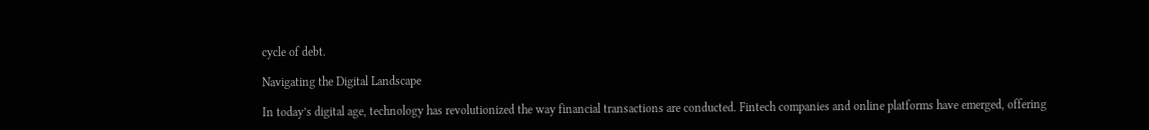cycle of debt.

Navigating the Digital Landscape

In today’s digital age, technology has revolutionized the way financial transactions are conducted. Fintech companies and online platforms have emerged, offering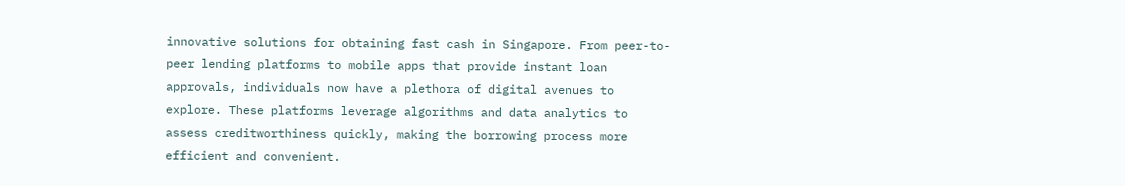innovative solutions for obtaining fast cash in Singapore. From peer-to-peer lending platforms to mobile apps that provide instant loan approvals, individuals now have a plethora of digital avenues to explore. These platforms leverage algorithms and data analytics to assess creditworthiness quickly, making the borrowing process more efficient and convenient.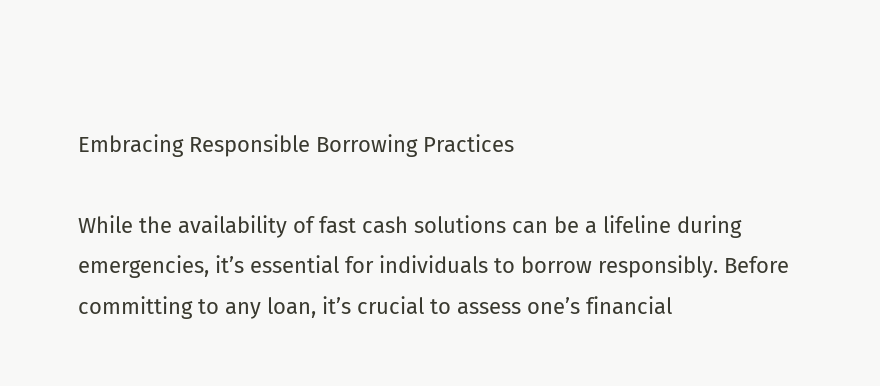Embracing Responsible Borrowing Practices

While the availability of fast cash solutions can be a lifeline during emergencies, it’s essential for individuals to borrow responsibly. Before committing to any loan, it’s crucial to assess one’s financial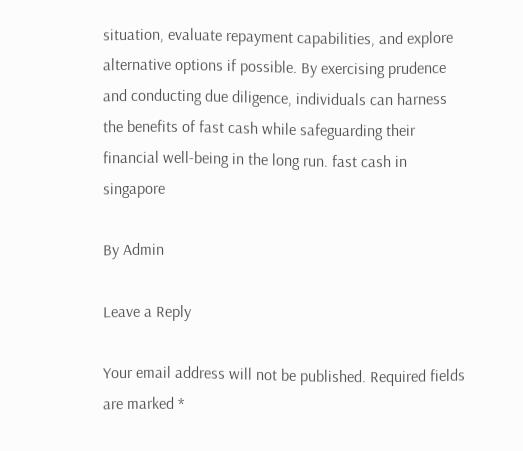situation, evaluate repayment capabilities, and explore alternative options if possible. By exercising prudence and conducting due diligence, individuals can harness the benefits of fast cash while safeguarding their financial well-being in the long run. fast cash in singapore

By Admin

Leave a Reply

Your email address will not be published. Required fields are marked *